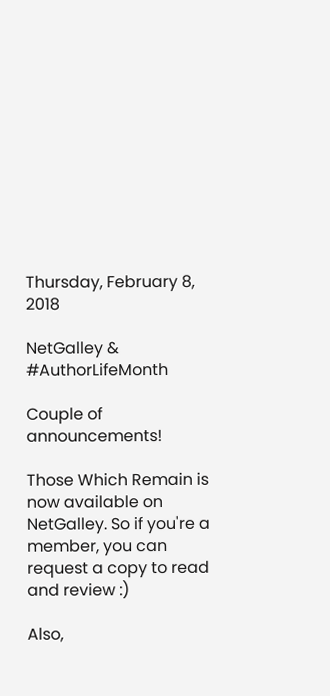Thursday, February 8, 2018

NetGalley & #AuthorLifeMonth

Couple of announcements!

Those Which Remain is now available on NetGalley. So if you're a member, you can request a copy to read and review :)

Also,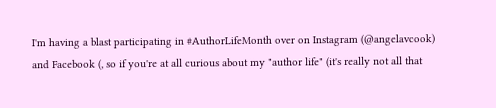I'm having a blast participating in #AuthorLifeMonth over on Instagram (@angelavcook) and Facebook (, so if you're at all curious about my "author life" (it's really not all that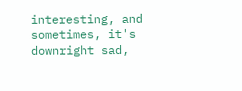interesting, and sometimes, it's downright sad,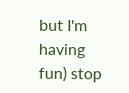but I'm having fun) stop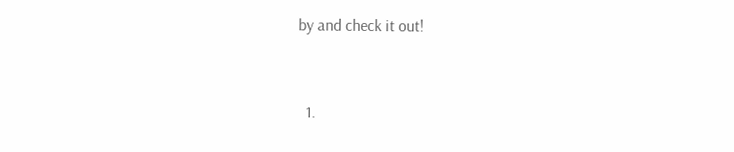by and check it out!


  1.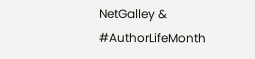NetGalley & #AuthorLifeMonth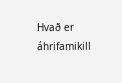Hvað er áhrifamikill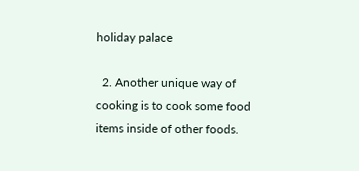holiday palace

  2. Another unique way of cooking is to cook some food items inside of other foods.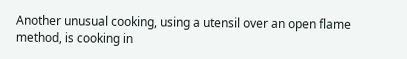Another unusual cooking, using a utensil over an open flame method, is cooking in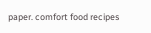paper. comfort food recipes